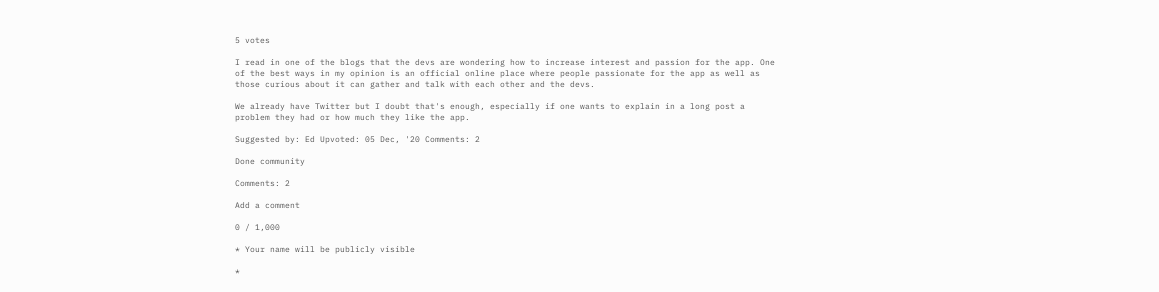5 votes

I read in one of the blogs that the devs are wondering how to increase interest and passion for the app. One of the best ways in my opinion is an official online place where people passionate for the app as well as those curious about it can gather and talk with each other and the devs.

We already have Twitter but I doubt that's enough, especially if one wants to explain in a long post a problem they had or how much they like the app.

Suggested by: Ed Upvoted: 05 Dec, '20 Comments: 2

Done community

Comments: 2

Add a comment

0 / 1,000

* Your name will be publicly visible

*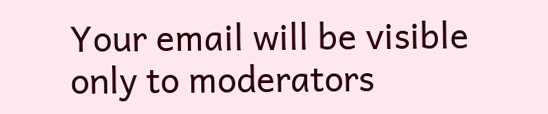Your email will be visible only to moderators